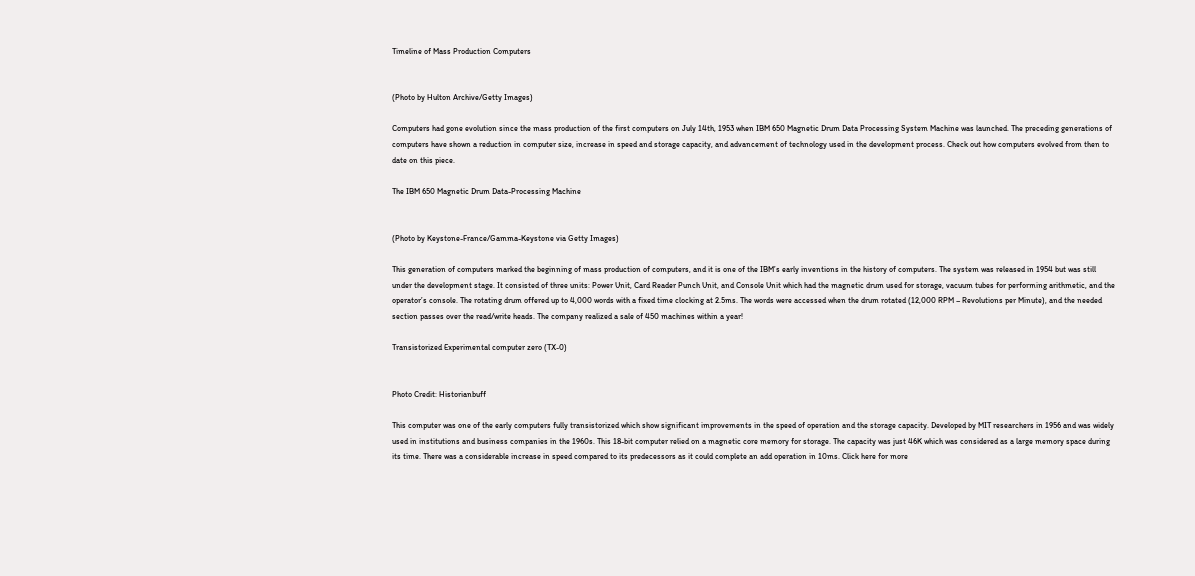Timeline of Mass Production Computers


(Photo by Hulton Archive/Getty Images)

Computers had gone evolution since the mass production of the first computers on July 14th, 1953 when IBM 650 Magnetic Drum Data Processing System Machine was launched. The preceding generations of computers have shown a reduction in computer size, increase in speed and storage capacity, and advancement of technology used in the development process. Check out how computers evolved from then to date on this piece.

The IBM 650 Magnetic Drum Data-Processing Machine


(Photo by Keystone-France/Gamma-Keystone via Getty Images)

This generation of computers marked the beginning of mass production of computers, and it is one of the IBM’s early inventions in the history of computers. The system was released in 1954 but was still under the development stage. It consisted of three units: Power Unit, Card Reader Punch Unit, and Console Unit which had the magnetic drum used for storage, vacuum tubes for performing arithmetic, and the operator’s console. The rotating drum offered up to 4,000 words with a fixed time clocking at 2.5ms. The words were accessed when the drum rotated (12,000 RPM – Revolutions per Minute), and the needed section passes over the read/write heads. The company realized a sale of 450 machines within a year!

Transistorized Experimental computer zero (TX-0)


Photo Credit: Historianbuff

This computer was one of the early computers fully transistorized which show significant improvements in the speed of operation and the storage capacity. Developed by MIT researchers in 1956 and was widely used in institutions and business companies in the 1960s. This 18-bit computer relied on a magnetic core memory for storage. The capacity was just 46K which was considered as a large memory space during its time. There was a considerable increase in speed compared to its predecessors as it could complete an add operation in 10ms. Click here for more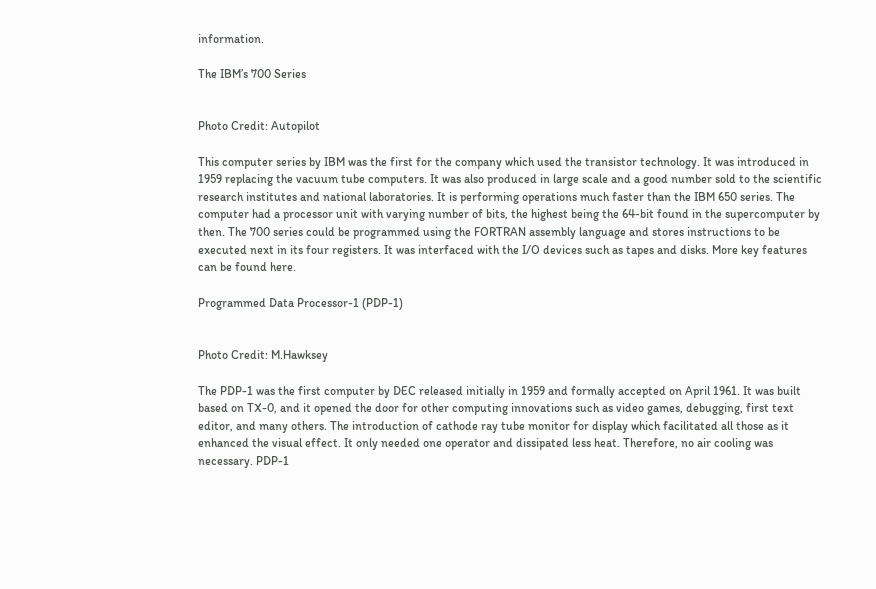information.

The IBM’s 700 Series


Photo Credit: Autopilot

This computer series by IBM was the first for the company which used the transistor technology. It was introduced in 1959 replacing the vacuum tube computers. It was also produced in large scale and a good number sold to the scientific research institutes and national laboratories. It is performing operations much faster than the IBM 650 series. The computer had a processor unit with varying number of bits, the highest being the 64-bit found in the supercomputer by then. The 700 series could be programmed using the FORTRAN assembly language and stores instructions to be executed next in its four registers. It was interfaced with the I/O devices such as tapes and disks. More key features can be found here.

Programmed Data Processor-1 (PDP-1)


Photo Credit: M.Hawksey

The PDP-1 was the first computer by DEC released initially in 1959 and formally accepted on April 1961. It was built based on TX-0, and it opened the door for other computing innovations such as video games, debugging, first text editor, and many others. The introduction of cathode ray tube monitor for display which facilitated all those as it enhanced the visual effect. It only needed one operator and dissipated less heat. Therefore, no air cooling was necessary. PDP-1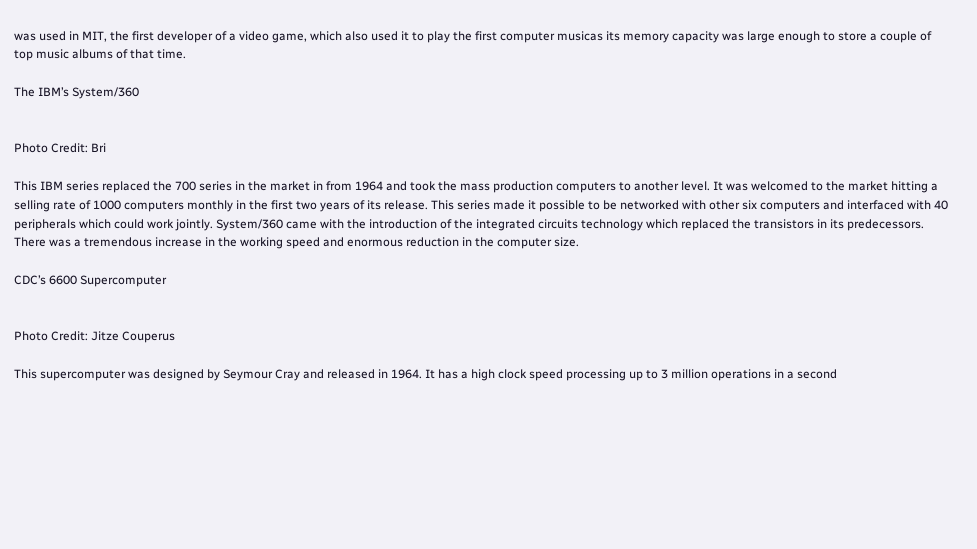was used in MIT, the first developer of a video game, which also used it to play the first computer musicas its memory capacity was large enough to store a couple of top music albums of that time.

The IBM’s System/360


Photo Credit: Bri

This IBM series replaced the 700 series in the market in from 1964 and took the mass production computers to another level. It was welcomed to the market hitting a selling rate of 1000 computers monthly in the first two years of its release. This series made it possible to be networked with other six computers and interfaced with 40 peripherals which could work jointly. System/360 came with the introduction of the integrated circuits technology which replaced the transistors in its predecessors. There was a tremendous increase in the working speed and enormous reduction in the computer size.

CDC’s 6600 Supercomputer


Photo Credit: Jitze Couperus

This supercomputer was designed by Seymour Cray and released in 1964. It has a high clock speed processing up to 3 million operations in a second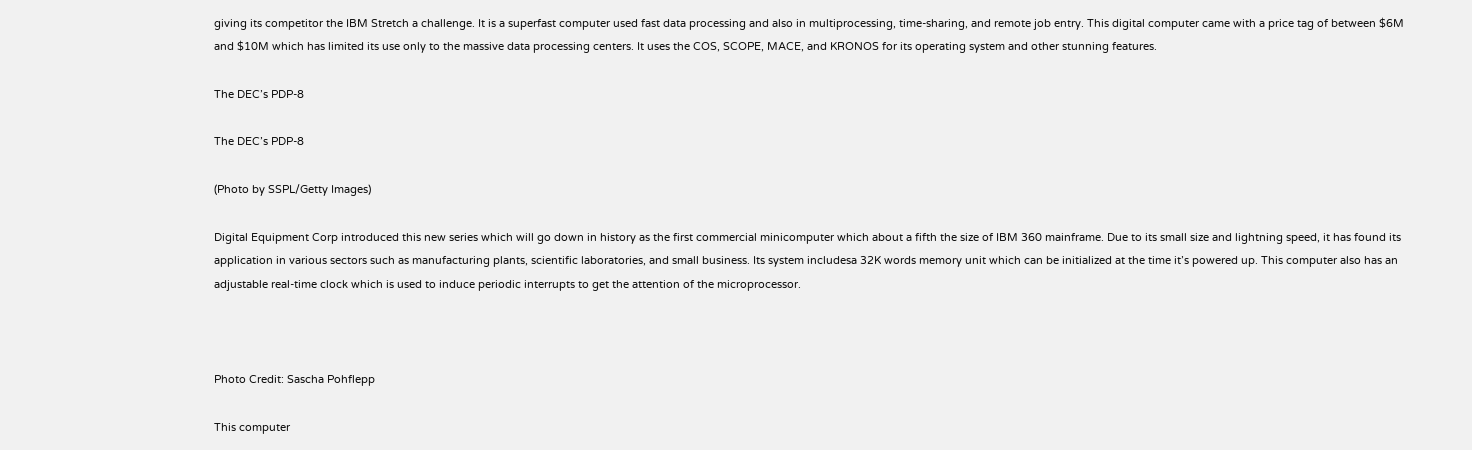giving its competitor the IBM Stretch a challenge. It is a superfast computer used fast data processing and also in multiprocessing, time-sharing, and remote job entry. This digital computer came with a price tag of between $6M and $10M which has limited its use only to the massive data processing centers. It uses the COS, SCOPE, MACE, and KRONOS for its operating system and other stunning features.

The DEC’s PDP-8

The DEC’s PDP-8

(Photo by SSPL/Getty Images)

Digital Equipment Corp introduced this new series which will go down in history as the first commercial minicomputer which about a fifth the size of IBM 360 mainframe. Due to its small size and lightning speed, it has found its application in various sectors such as manufacturing plants, scientific laboratories, and small business. Its system includesa 32K words memory unit which can be initialized at the time it’s powered up. This computer also has an adjustable real-time clock which is used to induce periodic interrupts to get the attention of the microprocessor.



Photo Credit: Sascha Pohflepp

This computer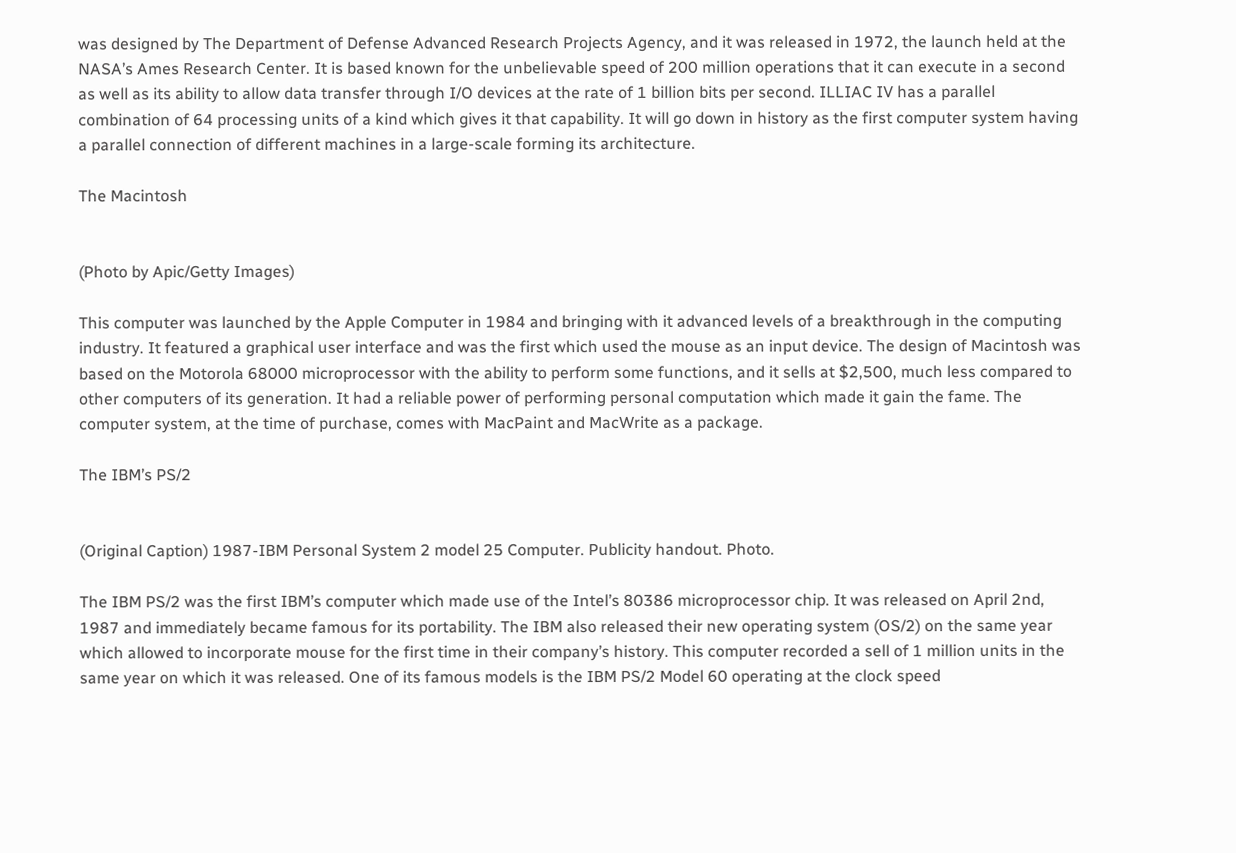was designed by The Department of Defense Advanced Research Projects Agency, and it was released in 1972, the launch held at the NASA’s Ames Research Center. It is based known for the unbelievable speed of 200 million operations that it can execute in a second as well as its ability to allow data transfer through I/O devices at the rate of 1 billion bits per second. ILLIAC IV has a parallel combination of 64 processing units of a kind which gives it that capability. It will go down in history as the first computer system having a parallel connection of different machines in a large-scale forming its architecture.

The Macintosh


(Photo by Apic/Getty Images)

This computer was launched by the Apple Computer in 1984 and bringing with it advanced levels of a breakthrough in the computing industry. It featured a graphical user interface and was the first which used the mouse as an input device. The design of Macintosh was based on the Motorola 68000 microprocessor with the ability to perform some functions, and it sells at $2,500, much less compared to other computers of its generation. It had a reliable power of performing personal computation which made it gain the fame. The computer system, at the time of purchase, comes with MacPaint and MacWrite as a package.

The IBM’s PS/2


(Original Caption) 1987-IBM Personal System 2 model 25 Computer. Publicity handout. Photo.

The IBM PS/2 was the first IBM’s computer which made use of the Intel’s 80386 microprocessor chip. It was released on April 2nd, 1987 and immediately became famous for its portability. The IBM also released their new operating system (OS/2) on the same year which allowed to incorporate mouse for the first time in their company’s history. This computer recorded a sell of 1 million units in the same year on which it was released. One of its famous models is the IBM PS/2 Model 60 operating at the clock speed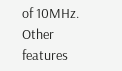of 10MHz. Other features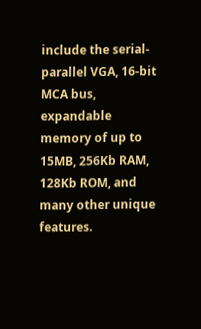include the serial-parallel VGA, 16-bit MCA bus, expandable memory of up to 15MB, 256Kb RAM, 128Kb ROM, and many other unique features.